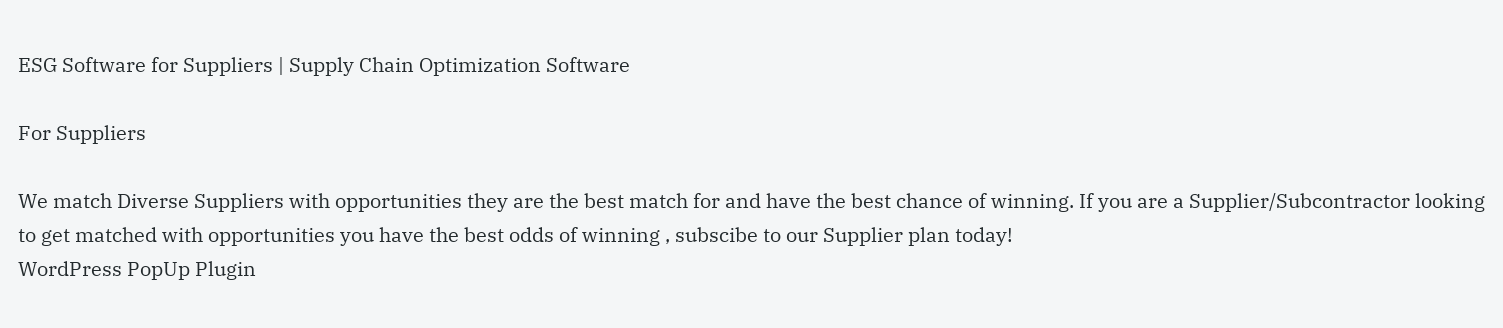ESG Software for Suppliers | Supply Chain Optimization Software

For Suppliers

We match Diverse Suppliers with opportunities they are the best match for and have the best chance of winning. If you are a Supplier/Subcontractor looking to get matched with opportunities you have the best odds of winning , subscibe to our Supplier plan today!
WordPress PopUp Plugin